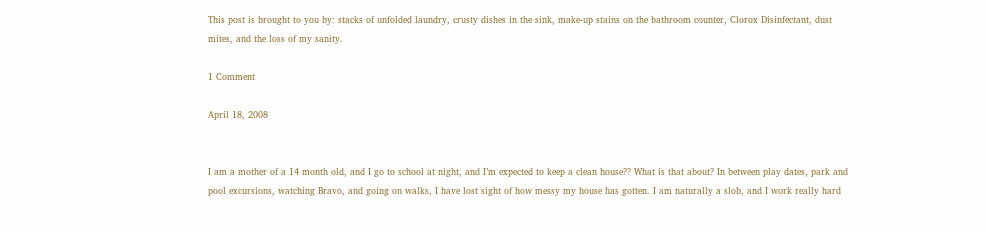This post is brought to you by: stacks of unfolded laundry, crusty dishes in the sink, make-up stains on the bathroom counter, Clorox Disinfectant, dust mites, and the loss of my sanity.

1 Comment

April 18, 2008


I am a mother of a 14 month old, and I go to school at night, and I’m expected to keep a clean house?? What is that about? In between play dates, park and pool excursions, watching Bravo, and going on walks, I have lost sight of how messy my house has gotten. I am naturally a slob, and I work really hard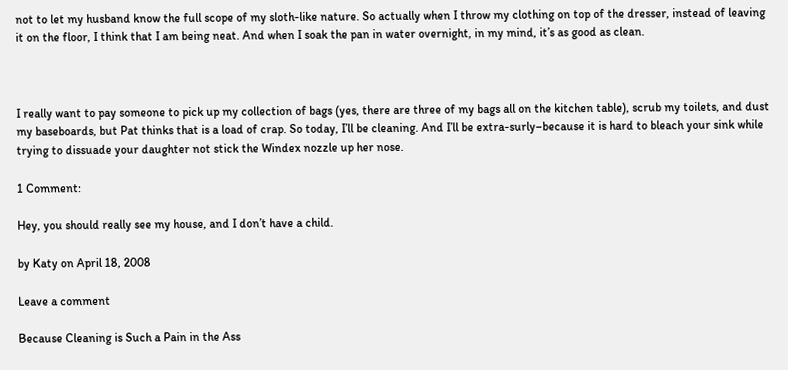not to let my husband know the full scope of my sloth-like nature. So actually when I throw my clothing on top of the dresser, instead of leaving it on the floor, I think that I am being neat. And when I soak the pan in water overnight, in my mind, it’s as good as clean.



I really want to pay someone to pick up my collection of bags (yes, there are three of my bags all on the kitchen table), scrub my toilets, and dust my baseboards, but Pat thinks that is a load of crap. So today, I’ll be cleaning. And I’ll be extra-surly–because it is hard to bleach your sink while trying to dissuade your daughter not stick the Windex nozzle up her nose.

1 Comment:

Hey, you should really see my house, and I don’t have a child.

by Katy on April 18, 2008

Leave a comment

Because Cleaning is Such a Pain in the Ass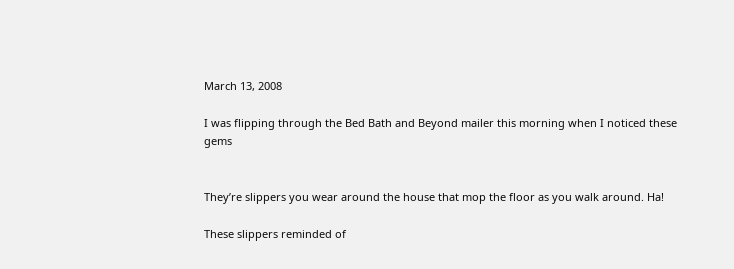March 13, 2008

I was flipping through the Bed Bath and Beyond mailer this morning when I noticed these gems


They’re slippers you wear around the house that mop the floor as you walk around. Ha!

These slippers reminded of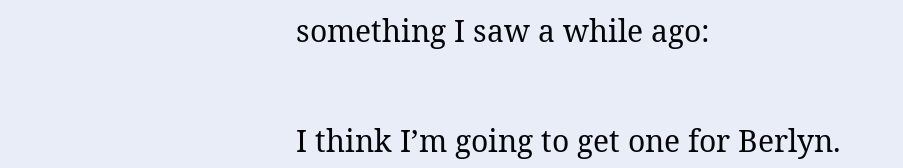something I saw a while ago:


I think I’m going to get one for Berlyn.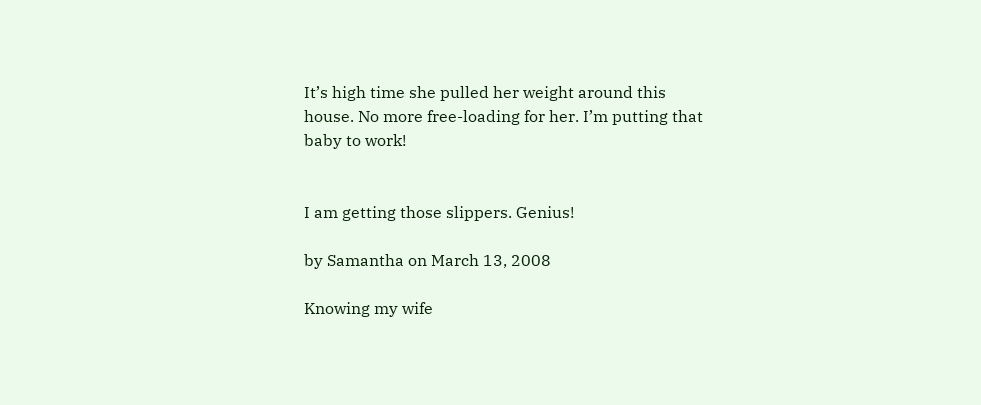It’s high time she pulled her weight around this house. No more free-loading for her. I’m putting that baby to work!


I am getting those slippers. Genius!

by Samantha on March 13, 2008

Knowing my wife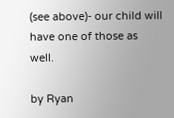(see above)- our child will have one of those as well.

by Ryan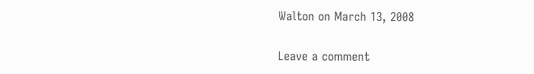Walton on March 13, 2008

Leave a comment